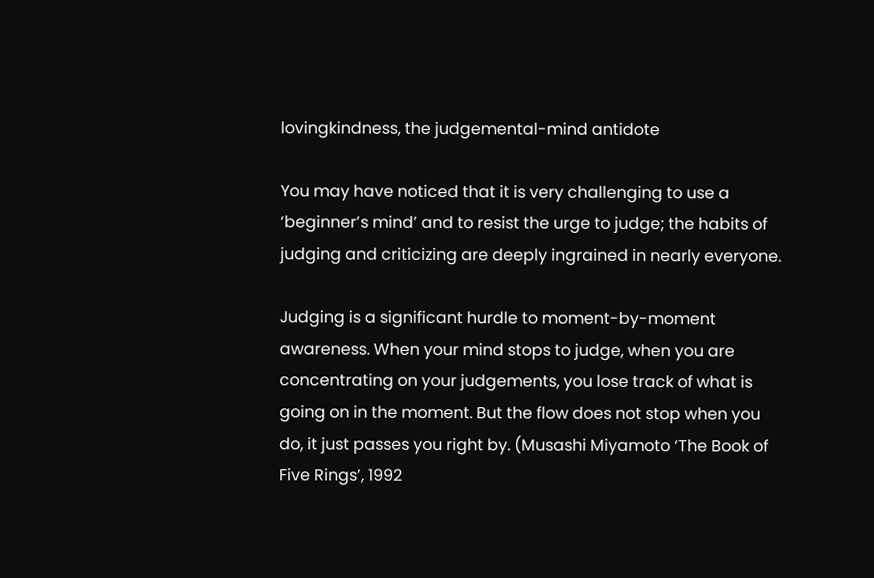lovingkindness, the judgemental-mind antidote

You may have noticed that it is very challenging to use a ‘beginner’s mind’ and to resist the urge to judge; the habits of judging and criticizing are deeply ingrained in nearly everyone.

Judging is a significant hurdle to moment-by-moment awareness. When your mind stops to judge, when you are concentrating on your judgements, you lose track of what is going on in the moment. But the flow does not stop when you do, it just passes you right by. (Musashi Miyamoto ‘The Book of Five Rings’, 1992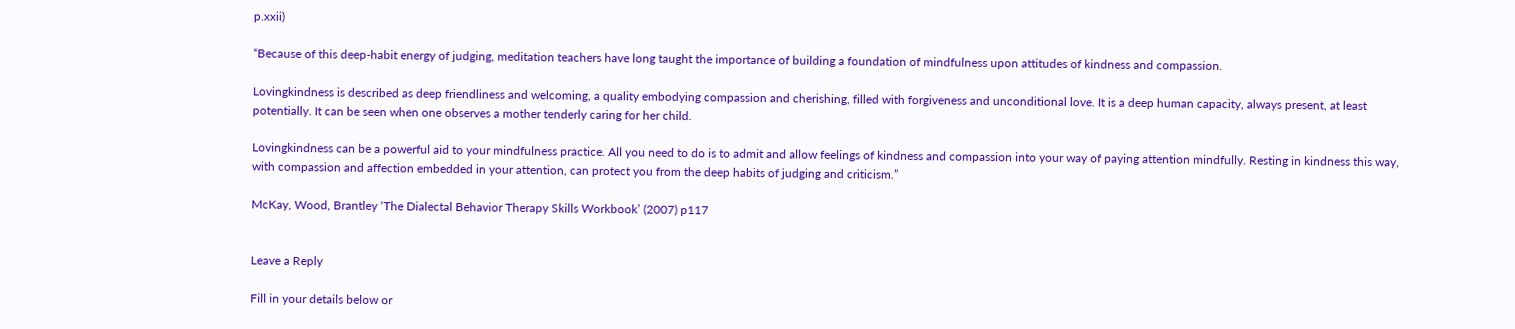p.xxii)

“Because of this deep-habit energy of judging, meditation teachers have long taught the importance of building a foundation of mindfulness upon attitudes of kindness and compassion.

Lovingkindness is described as deep friendliness and welcoming, a quality embodying compassion and cherishing, filled with forgiveness and unconditional love. It is a deep human capacity, always present, at least potentially. It can be seen when one observes a mother tenderly caring for her child.

Lovingkindness can be a powerful aid to your mindfulness practice. All you need to do is to admit and allow feelings of kindness and compassion into your way of paying attention mindfully. Resting in kindness this way, with compassion and affection embedded in your attention, can protect you from the deep habits of judging and criticism.”

McKay, Wood, Brantley ‘The Dialectal Behavior Therapy Skills Workbook’ (2007) p117


Leave a Reply

Fill in your details below or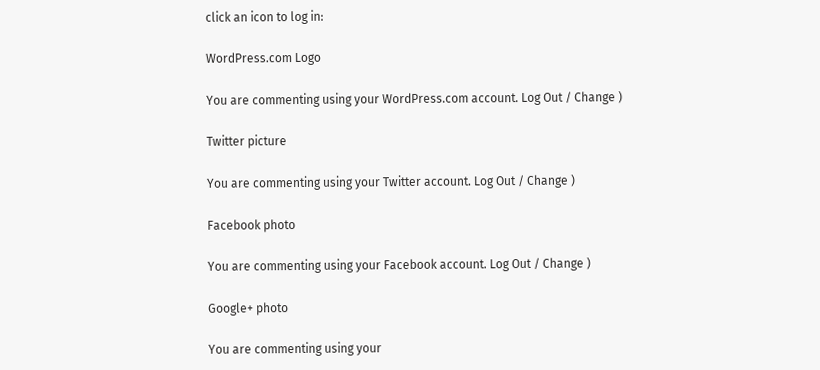click an icon to log in:

WordPress.com Logo

You are commenting using your WordPress.com account. Log Out / Change )

Twitter picture

You are commenting using your Twitter account. Log Out / Change )

Facebook photo

You are commenting using your Facebook account. Log Out / Change )

Google+ photo

You are commenting using your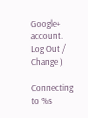Google+ account. Log Out / Change )

Connecting to %s